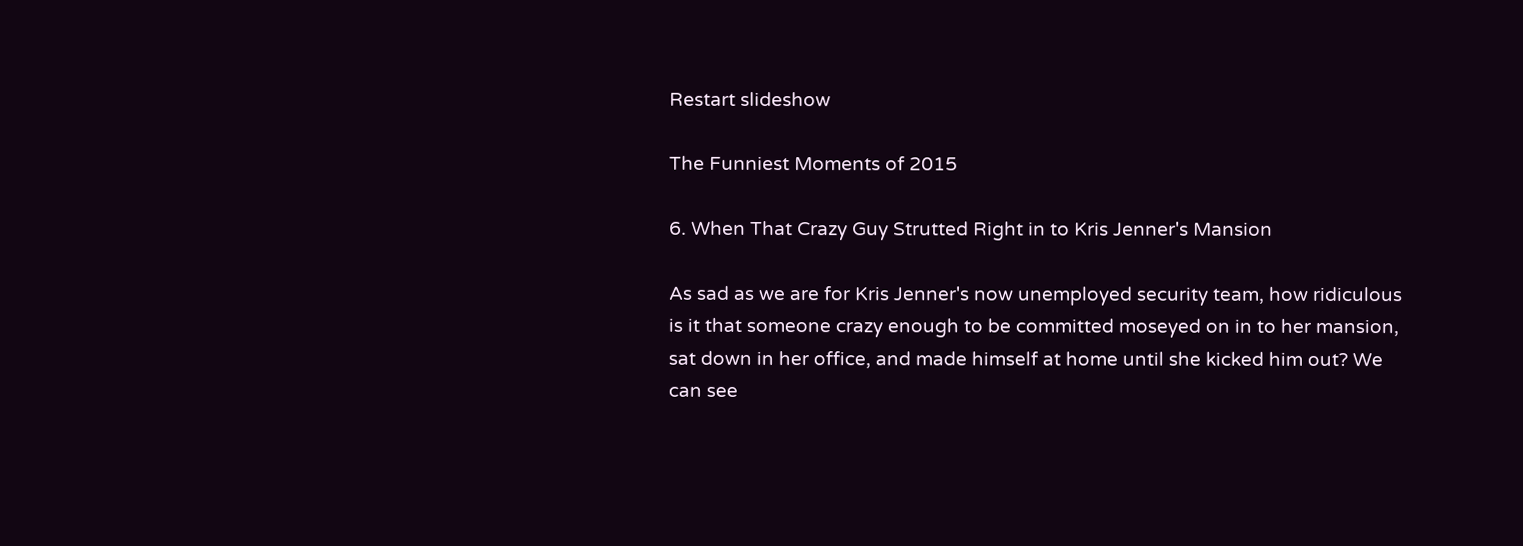Restart slideshow

The Funniest Moments of 2015

6. When That Crazy Guy Strutted Right in to Kris Jenner's Mansion

As sad as we are for Kris Jenner's now unemployed security team, how ridiculous is it that someone crazy enough to be committed moseyed on in to her mansion, sat down in her office, and made himself at home until she kicked him out? We can see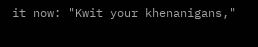it now: "Kwit your khenanigans,"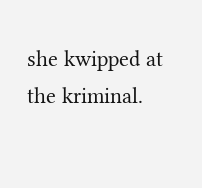she kwipped at the kriminal.